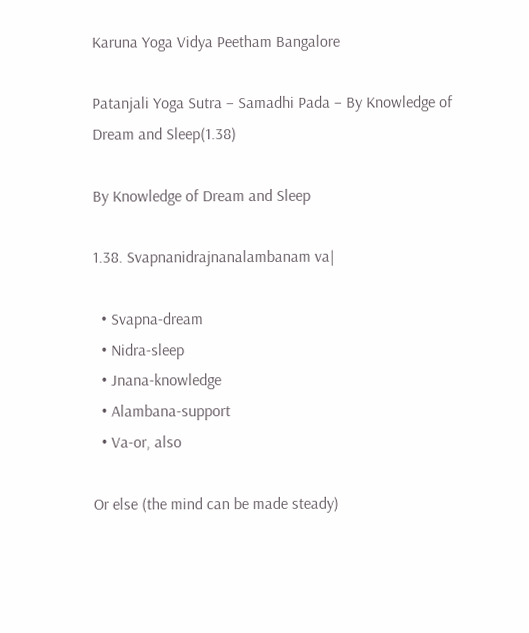Karuna Yoga Vidya Peetham Bangalore

Patanjali Yoga Sutra – Samadhi Pada – By Knowledge of Dream and Sleep(1.38)

By Knowledge of Dream and Sleep

1.38. Svapnanidrajnanalambanam va|

  • Svapna-dream
  • Nidra-sleep
  • Jnana-knowledge
  • Alambana-support
  • Va-or, also

Or else (the mind can be made steady)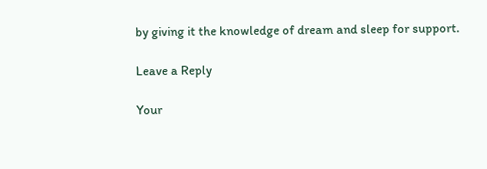by giving it the knowledge of dream and sleep for support.

Leave a Reply

Your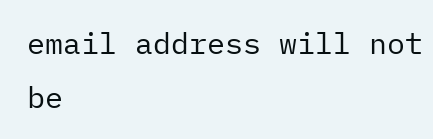email address will not be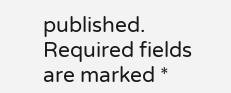published. Required fields are marked *